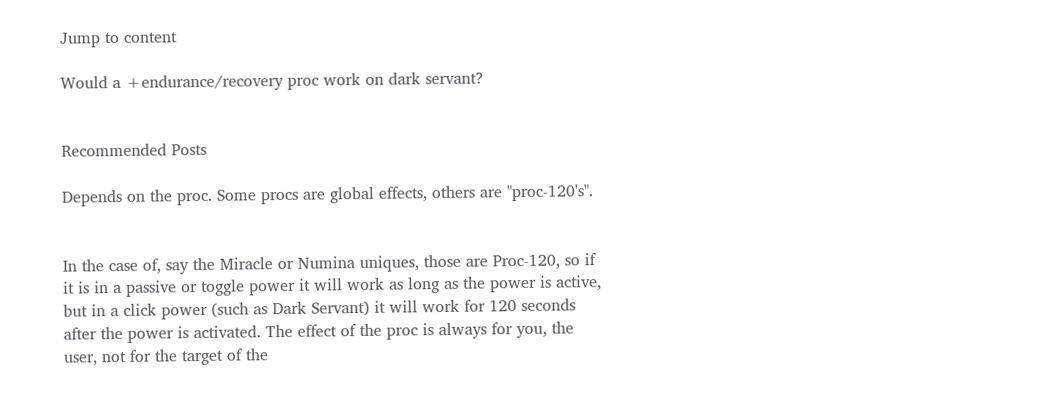Jump to content

Would a +endurance/recovery proc work on dark servant?


Recommended Posts

Depends on the proc. Some procs are global effects, others are "proc-120's".


In the case of, say the Miracle or Numina uniques, those are Proc-120, so if it is in a passive or toggle power it will work as long as the power is active, but in a click power (such as Dark Servant) it will work for 120 seconds after the power is activated. The effect of the proc is always for you, the user, not for the target of the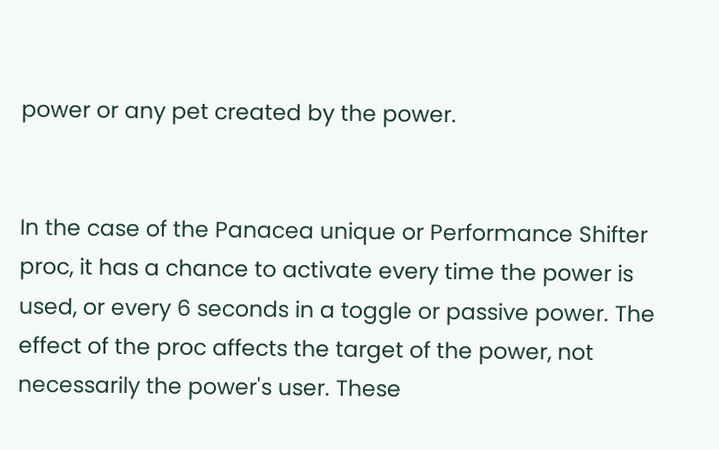power or any pet created by the power.


In the case of the Panacea unique or Performance Shifter proc, it has a chance to activate every time the power is used, or every 6 seconds in a toggle or passive power. The effect of the proc affects the target of the power, not necessarily the power's user. These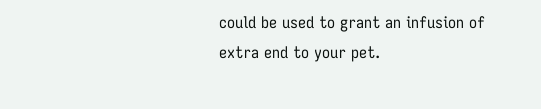could be used to grant an infusion of extra end to your pet.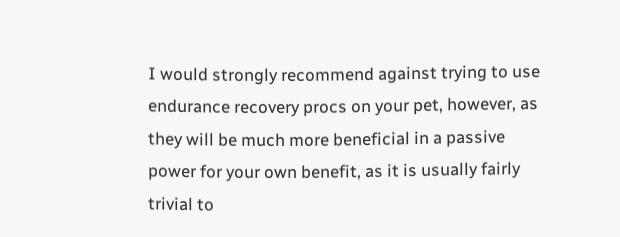I would strongly recommend against trying to use endurance recovery procs on your pet, however, as they will be much more beneficial in a passive power for your own benefit, as it is usually fairly trivial to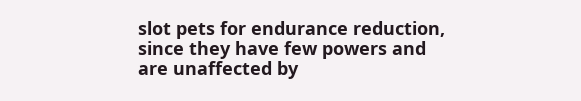slot pets for endurance reduction, since they have few powers and are unaffected by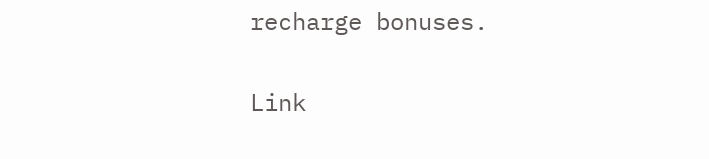recharge bonuses.

Link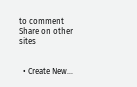to comment
Share on other sites


  • Create New...